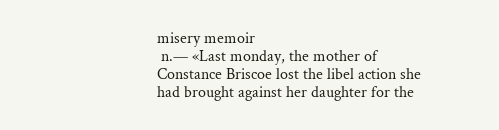misery memoir
 n.— «Last monday, the mother of Constance Briscoe lost the libel action she had brought against her daughter for the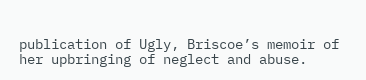publication of Ugly, Briscoe’s memoir of her upbringing of neglect and abuse.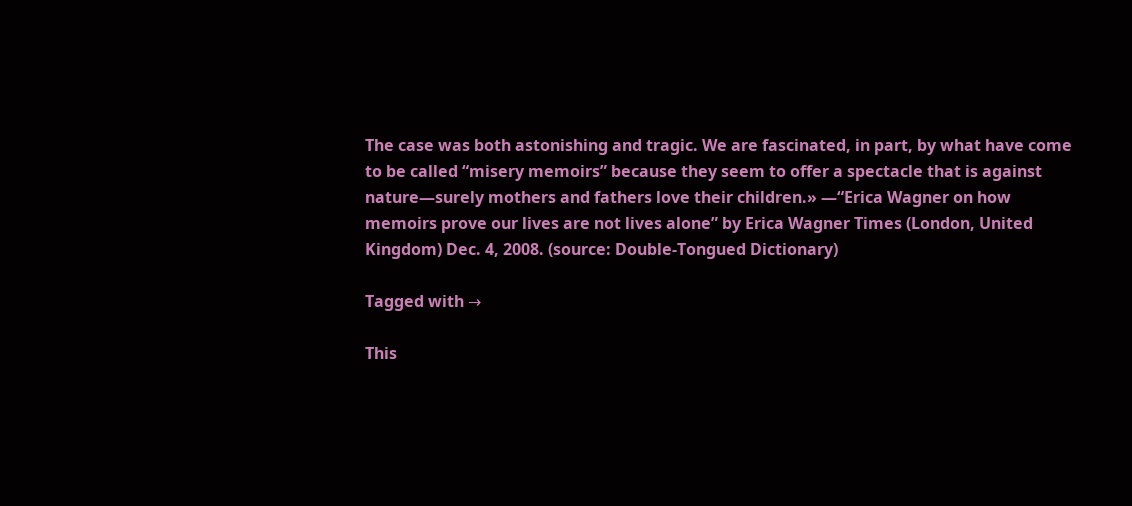The case was both astonishing and tragic. We are fascinated, in part, by what have come to be called “misery memoirs” because they seem to offer a spectacle that is against nature—surely mothers and fathers love their children.» —“Erica Wagner on how memoirs prove our lives are not lives alone” by Erica Wagner Times (London, United Kingdom) Dec. 4, 2008. (source: Double-Tongued Dictionary)

Tagged with →

This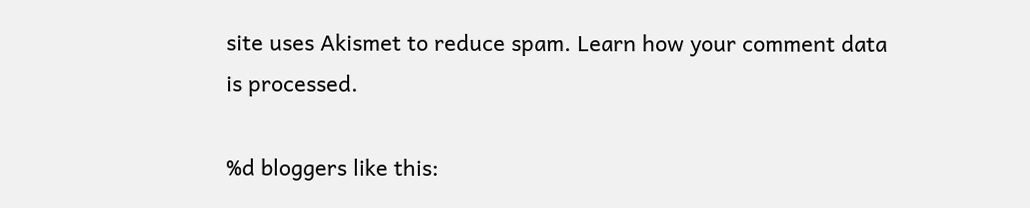site uses Akismet to reduce spam. Learn how your comment data is processed.

%d bloggers like this: